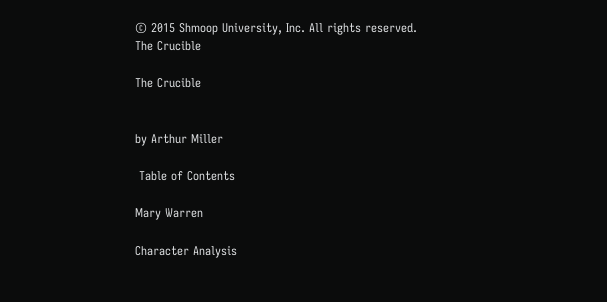© 2015 Shmoop University, Inc. All rights reserved.
The Crucible

The Crucible


by Arthur Miller

 Table of Contents

Mary Warren

Character Analysis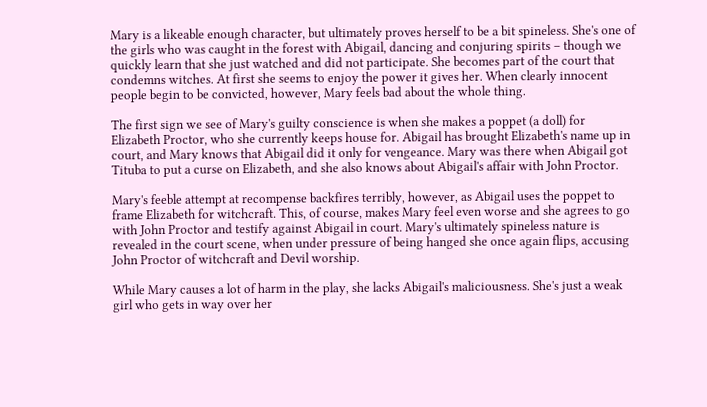Mary is a likeable enough character, but ultimately proves herself to be a bit spineless. She's one of the girls who was caught in the forest with Abigail, dancing and conjuring spirits – though we quickly learn that she just watched and did not participate. She becomes part of the court that condemns witches. At first she seems to enjoy the power it gives her. When clearly innocent people begin to be convicted, however, Mary feels bad about the whole thing.

The first sign we see of Mary's guilty conscience is when she makes a poppet (a doll) for Elizabeth Proctor, who she currently keeps house for. Abigail has brought Elizabeth's name up in court, and Mary knows that Abigail did it only for vengeance. Mary was there when Abigail got Tituba to put a curse on Elizabeth, and she also knows about Abigail's affair with John Proctor.

Mary's feeble attempt at recompense backfires terribly, however, as Abigail uses the poppet to frame Elizabeth for witchcraft. This, of course, makes Mary feel even worse and she agrees to go with John Proctor and testify against Abigail in court. Mary's ultimately spineless nature is revealed in the court scene, when under pressure of being hanged she once again flips, accusing John Proctor of witchcraft and Devil worship.

While Mary causes a lot of harm in the play, she lacks Abigail's maliciousness. She's just a weak girl who gets in way over her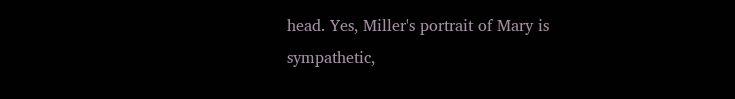head. Yes, Miller's portrait of Mary is sympathetic,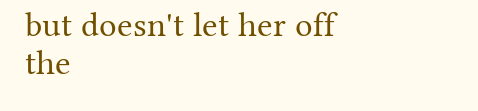but doesn't let her off the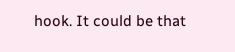hook. It could be that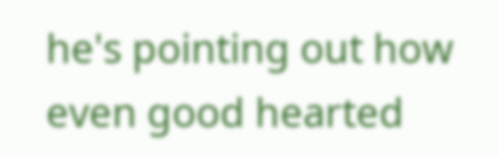he's pointing out how even good hearted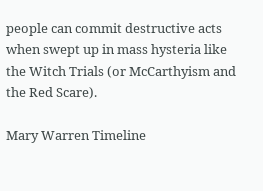people can commit destructive acts when swept up in mass hysteria like the Witch Trials (or McCarthyism and the Red Scare).

Mary Warren Timeline